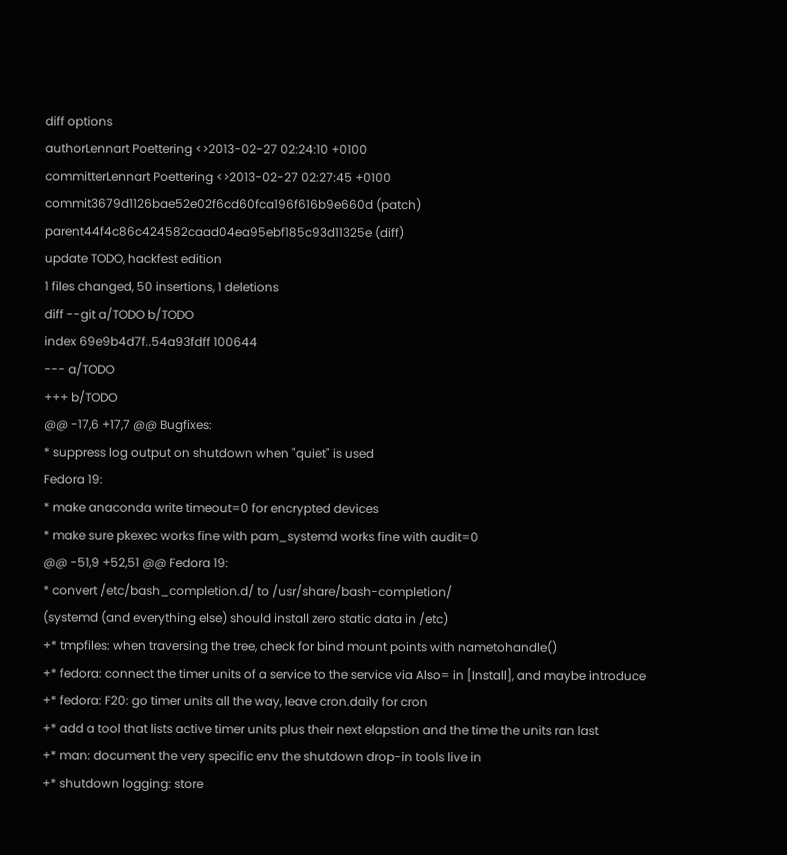diff options
authorLennart Poettering <>2013-02-27 02:24:10 +0100
committerLennart Poettering <>2013-02-27 02:27:45 +0100
commit3679d1126bae52e02f6cd60fca196f616b9e660d (patch)
parent44f4c86c424582caad04ea95ebf185c93d11325e (diff)
update TODO, hackfest edition
1 files changed, 50 insertions, 1 deletions
diff --git a/TODO b/TODO
index 69e9b4d7f..54a93fdff 100644
--- a/TODO
+++ b/TODO
@@ -17,6 +17,7 @@ Bugfixes:
* suppress log output on shutdown when "quiet" is used
Fedora 19:
* make anaconda write timeout=0 for encrypted devices
* make sure pkexec works fine with pam_systemd works fine with audit=0
@@ -51,9 +52,51 @@ Fedora 19:
* convert /etc/bash_completion.d/ to /usr/share/bash-completion/
(systemd (and everything else) should install zero static data in /etc)
+* tmpfiles: when traversing the tree, check for bind mount points with nametohandle()
+* fedora: connect the timer units of a service to the service via Also= in [Install], and maybe introduce
+* fedora: F20: go timer units all the way, leave cron.daily for cron
+* add a tool that lists active timer units plus their next elapstion and the time the units ran last
+* man: document the very specific env the shutdown drop-in tools live in
+* shutdown logging: store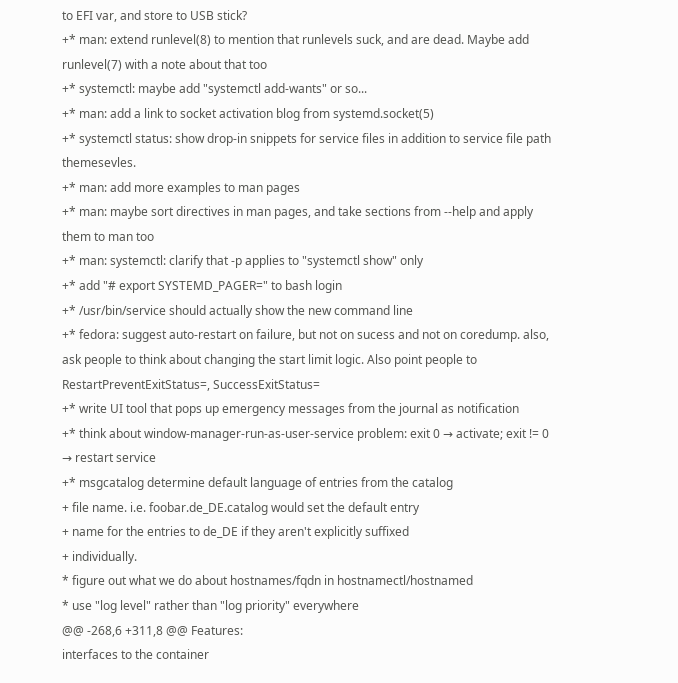to EFI var, and store to USB stick?
+* man: extend runlevel(8) to mention that runlevels suck, and are dead. Maybe add runlevel(7) with a note about that too
+* systemctl: maybe add "systemctl add-wants" or so...
+* man: add a link to socket activation blog from systemd.socket(5)
+* systemctl status: show drop-in snippets for service files in addition to service file path themesevles.
+* man: add more examples to man pages
+* man: maybe sort directives in man pages, and take sections from --help and apply them to man too
+* man: systemctl: clarify that -p applies to "systemctl show" only
+* add "# export SYSTEMD_PAGER=" to bash login
+* /usr/bin/service should actually show the new command line
+* fedora: suggest auto-restart on failure, but not on sucess and not on coredump. also, ask people to think about changing the start limit logic. Also point people to RestartPreventExitStatus=, SuccessExitStatus=
+* write UI tool that pops up emergency messages from the journal as notification
+* think about window-manager-run-as-user-service problem: exit 0 → activate; exit != 0 → restart service
+* msgcatalog determine default language of entries from the catalog
+ file name. i.e. foobar.de_DE.catalog would set the default entry
+ name for the entries to de_DE if they aren't explicitly suffixed
+ individually.
* figure out what we do about hostnames/fqdn in hostnamectl/hostnamed
* use "log level" rather than "log priority" everywhere
@@ -268,6 +311,8 @@ Features:
interfaces to the container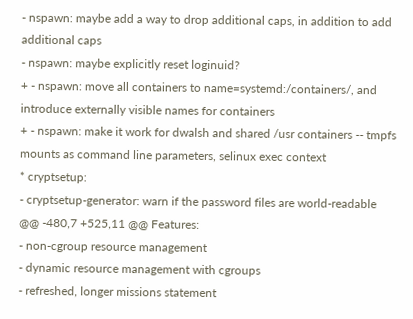- nspawn: maybe add a way to drop additional caps, in addition to add additional caps
- nspawn: maybe explicitly reset loginuid?
+ - nspawn: move all containers to name=systemd:/containers/, and introduce externally visible names for containers
+ - nspawn: make it work for dwalsh and shared /usr containers -- tmpfs mounts as command line parameters, selinux exec context
* cryptsetup:
- cryptsetup-generator: warn if the password files are world-readable
@@ -480,7 +525,11 @@ Features:
- non-cgroup resource management
- dynamic resource management with cgroups
- refreshed, longer missions statement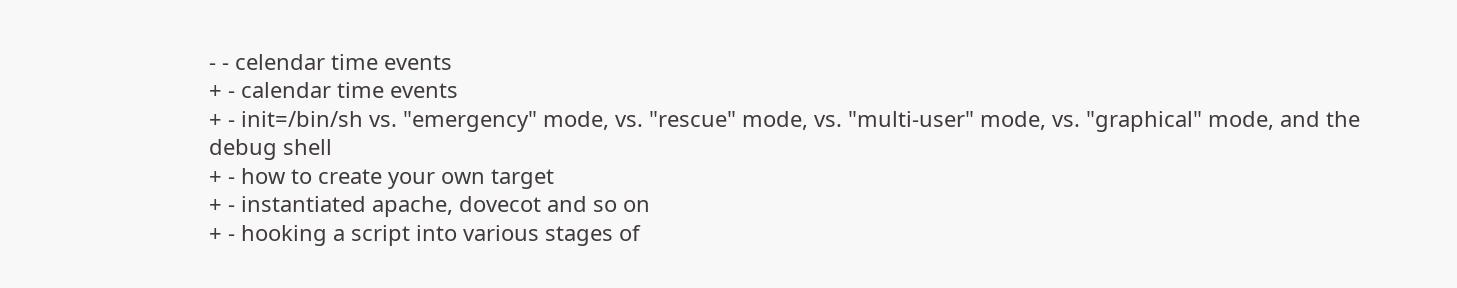- - celendar time events
+ - calendar time events
+ - init=/bin/sh vs. "emergency" mode, vs. "rescue" mode, vs. "multi-user" mode, vs. "graphical" mode, and the debug shell
+ - how to create your own target
+ - instantiated apache, dovecot and so on
+ - hooking a script into various stages of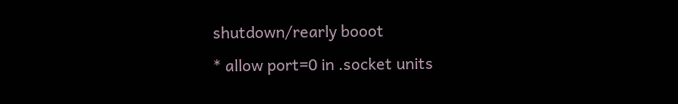shutdown/rearly booot
* allow port=0 in .socket units